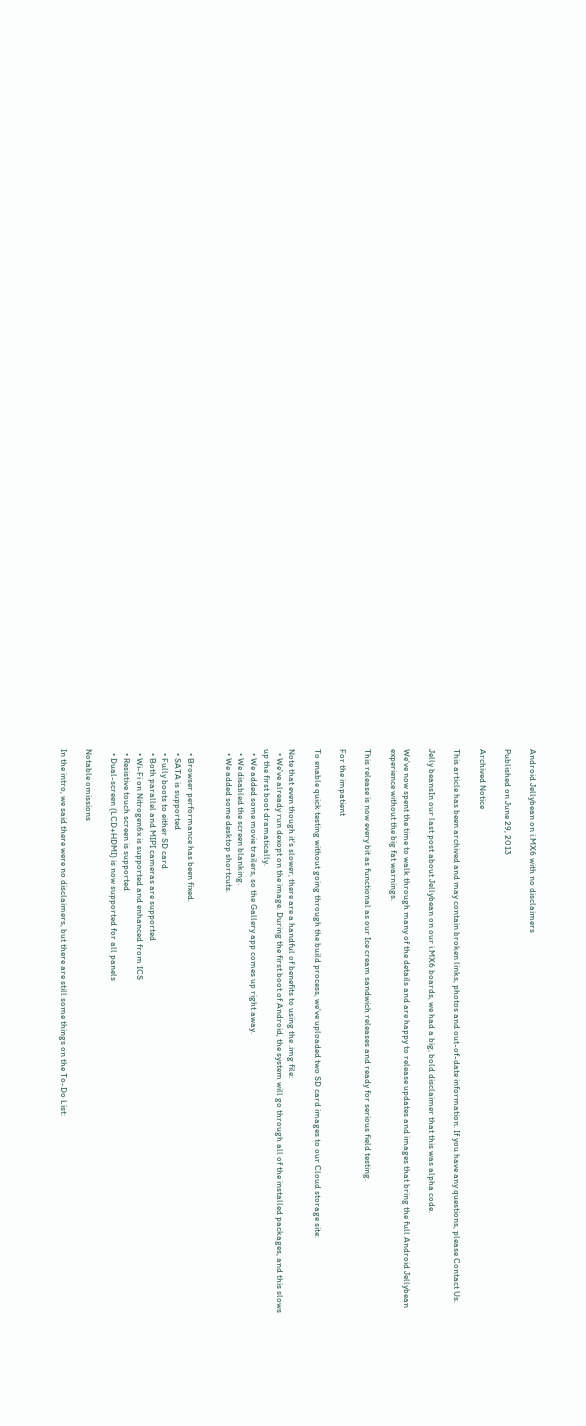Android Jellybean on i.MX6 with no disclaimers

Published on June 29, 2013

Archived Notice

This article has been archived and may contain broken links, photos and out-of-date information. If you have any questions, please Contact Us.

Jelly beansIn our last post about Jellybean on our i.MX6 boards, we had a big, bold disclaimer that this was alpha code.

We've now spent the time to walk through many of the details and are happy to release updates and images that bring the full Android Jellybean experience without the big fat warnings.

This release is now every bit as functional as our Ice cream sandwich releases and ready for serious field testing.

For the impatient

To enable quick testing without going through the build process, we've uploaded two SD card images to our Cloud storage site:

Note that even though it's slower, there are a handful of benefits to using the .img file:
  • We've already run dexopt on the image. During the first boot of Android, the system will go through all of the installed packages, and this slows up the first boot dramatically.
  • We added some movie trailers, so the Gallery app comes up right away.
  • We disabled the screen blanking.
  • We added some desktop shortcuts.


  • Browser performance has been fixed.
  • SATA is supported
  • Fully boots to either SD card
  • Both parallel and MIPI cameras are supported
  • Wi-Fi on Nitrogen6x is supported and enhanced from ICS
  • Resistive touch screen is supported
  • Dual-screen (LCD+HDMI) is now supported for all panels

Notable omissions

In the intro, we said there were no disclaimers, but there are still some things on the To-Do List: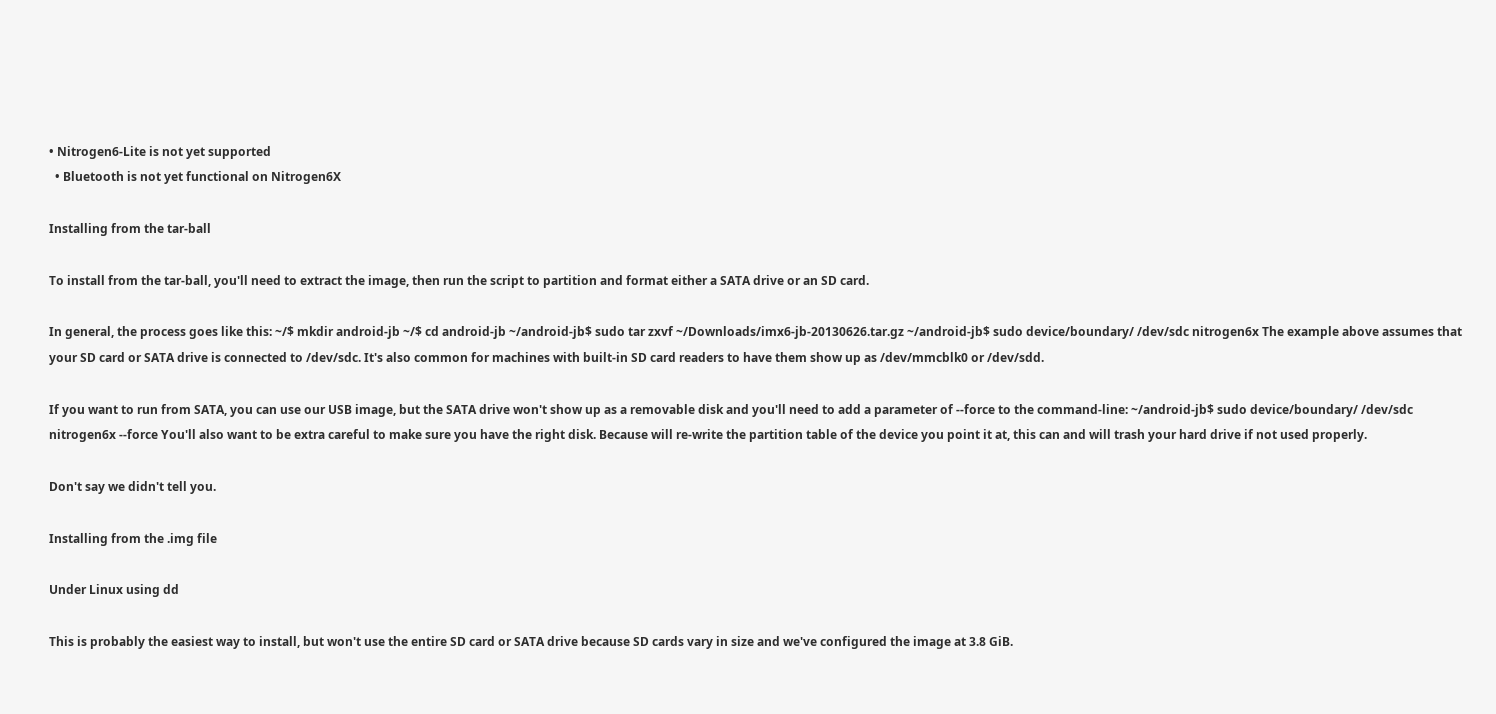• Nitrogen6-Lite is not yet supported
  • Bluetooth is not yet functional on Nitrogen6X

Installing from the tar-ball

To install from the tar-ball, you'll need to extract the image, then run the script to partition and format either a SATA drive or an SD card.

In general, the process goes like this: ~/$ mkdir android-jb ~/$ cd android-jb ~/android-jb$ sudo tar zxvf ~/Downloads/imx6-jb-20130626.tar.gz ~/android-jb$ sudo device/boundary/ /dev/sdc nitrogen6x The example above assumes that your SD card or SATA drive is connected to /dev/sdc. It's also common for machines with built-in SD card readers to have them show up as /dev/mmcblk0 or /dev/sdd.

If you want to run from SATA, you can use our USB image, but the SATA drive won't show up as a removable disk and you'll need to add a parameter of --force to the command-line: ~/android-jb$ sudo device/boundary/ /dev/sdc nitrogen6x --force You'll also want to be extra careful to make sure you have the right disk. Because will re-write the partition table of the device you point it at, this can and will trash your hard drive if not used properly.

Don't say we didn't tell you.

Installing from the .img file

Under Linux using dd

This is probably the easiest way to install, but won't use the entire SD card or SATA drive because SD cards vary in size and we've configured the image at 3.8 GiB.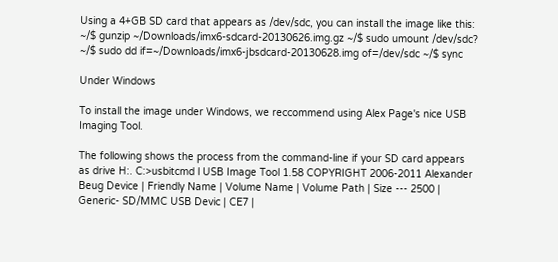Using a 4+GB SD card that appears as /dev/sdc, you can install the image like this: ~/$ gunzip ~/Downloads/imx6-sdcard-20130626.img.gz ~/$ sudo umount /dev/sdc? ~/$ sudo dd if=~/Downloads/imx6-jbsdcard-20130628.img of=/dev/sdc ~/$ sync

Under Windows

To install the image under Windows, we reccommend using Alex Page's nice USB Imaging Tool.

The following shows the process from the command-line if your SD card appears as drive H:. C:>usbitcmd l USB Image Tool 1.58 COPYRIGHT 2006-2011 Alexander Beug Device | Friendly Name | Volume Name | Volume Path | Size --- 2500 | Generic- SD/MMC USB Devic | CE7 |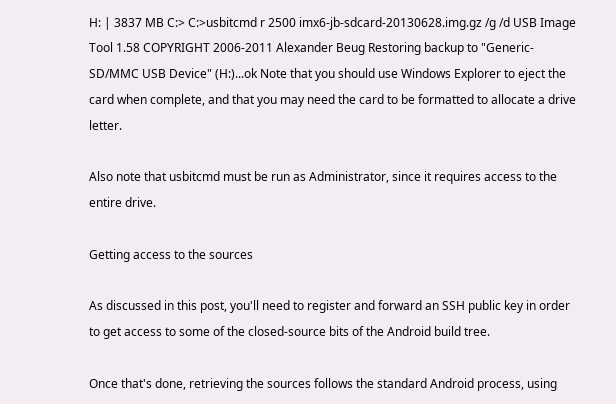H: | 3837 MB C:> C:>usbitcmd r 2500 imx6-jb-sdcard-20130628.img.gz /g /d USB Image Tool 1.58 COPYRIGHT 2006-2011 Alexander Beug Restoring backup to "Generic- SD/MMC USB Device" (H:)...ok Note that you should use Windows Explorer to eject the card when complete, and that you may need the card to be formatted to allocate a drive letter.

Also note that usbitcmd must be run as Administrator, since it requires access to the entire drive.

Getting access to the sources

As discussed in this post, you'll need to register and forward an SSH public key in order to get access to some of the closed-source bits of the Android build tree.

Once that's done, retrieving the sources follows the standard Android process, using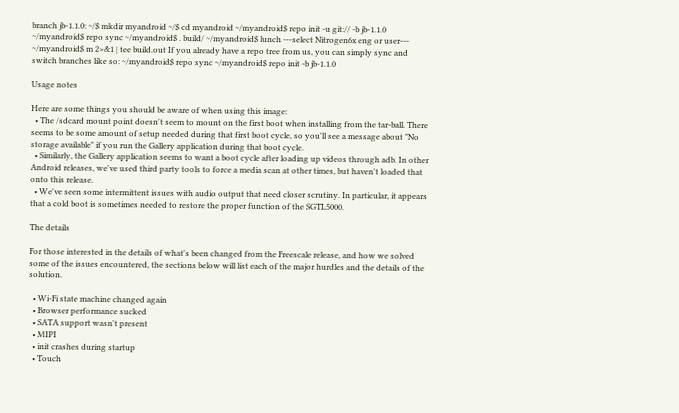branch jb-1.1.0: ~/$ mkdir myandroid ~/$ cd myandroid ~/myandroid$ repo init -u git:// -b jb-1.1.0 ~/myandroid$ repo sync ~/myandroid$ . build/ ~/myandroid$ lunch ---select Nitrogen6x eng or user--- ~/myandroid$ m 2>&1 | tee build.out If you already have a repo tree from us, you can simply sync and switch branches like so: ~/myandroid$ repo sync ~/myandroid$ repo init -b jb-1.1.0

Usage notes

Here are some things you should be aware of when using this image:
  • The /sdcard mount point doesn't seem to mount on the first boot when installing from the tar-ball. There seems to be some amount of setup needed during that first boot cycle, so you'll see a message about "No storage available" if you run the Gallery application during that boot cycle.
  • Similarly, the Gallery application seems to want a boot cycle after loading up videos through adb. In other Android releases, we've used third party tools to force a media scan at other times, but haven't loaded that onto this release.
  • We've seen some intermittent issues with audio output that need closer scrutiny. In particular, it appears that a cold boot is sometimes needed to restore the proper function of the SGTL5000.

The details

For those interested in the details of what's been changed from the Freescale release, and how we solved some of the issues encountered, the sections below will list each of the major hurdles and the details of the solution.

  • Wi-Fi state machine changed again
  • Browser performance sucked
  • SATA support wasn't present
  • MIPI
  • init crashes during startup
  • Touch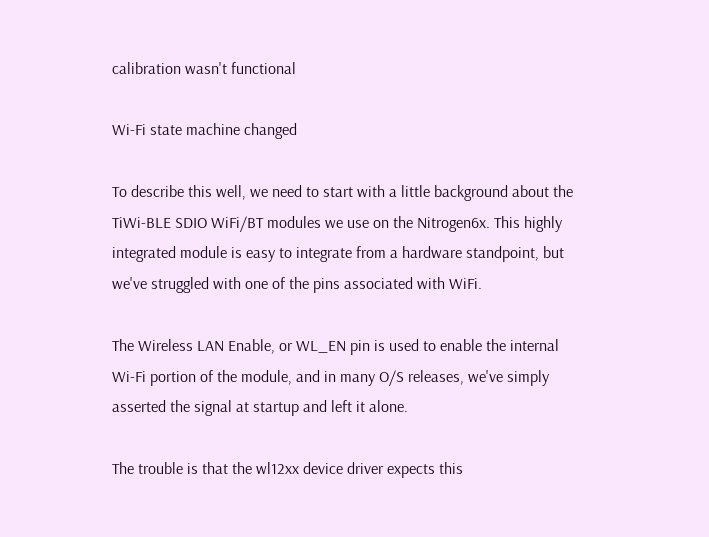calibration wasn't functional

Wi-Fi state machine changed

To describe this well, we need to start with a little background about the TiWi-BLE SDIO WiFi/BT modules we use on the Nitrogen6x. This highly integrated module is easy to integrate from a hardware standpoint, but we've struggled with one of the pins associated with WiFi.

The Wireless LAN Enable, or WL_EN pin is used to enable the internal Wi-Fi portion of the module, and in many O/S releases, we've simply asserted the signal at startup and left it alone.

The trouble is that the wl12xx device driver expects this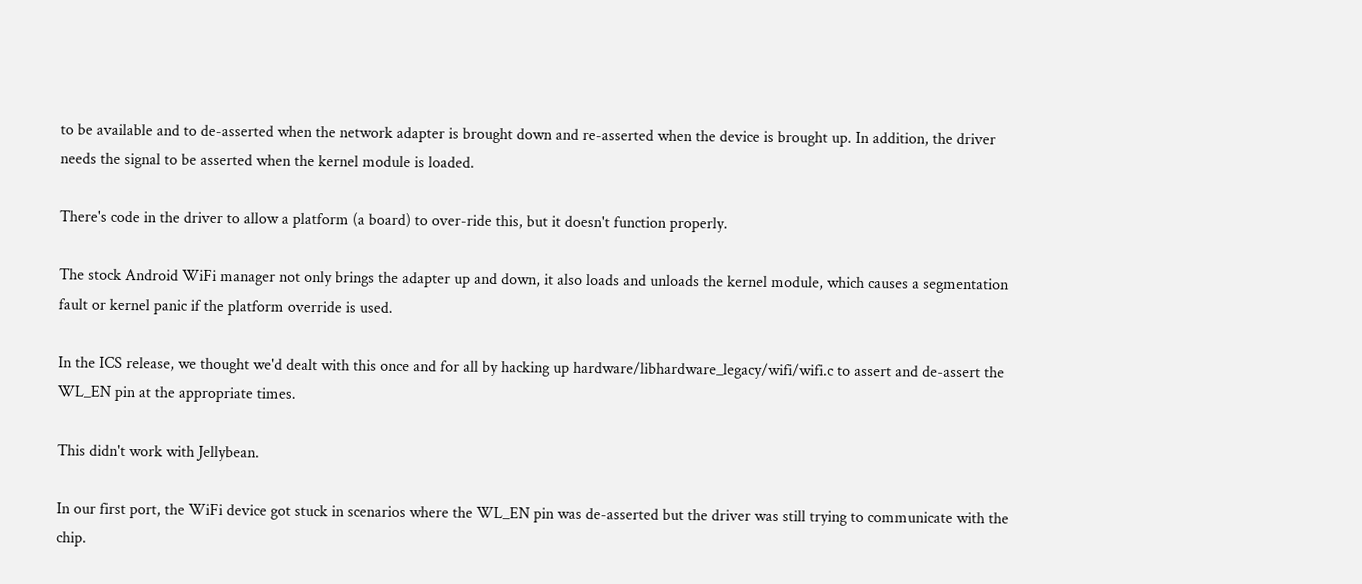to be available and to de-asserted when the network adapter is brought down and re-asserted when the device is brought up. In addition, the driver needs the signal to be asserted when the kernel module is loaded.

There's code in the driver to allow a platform (a board) to over-ride this, but it doesn't function properly.

The stock Android WiFi manager not only brings the adapter up and down, it also loads and unloads the kernel module, which causes a segmentation fault or kernel panic if the platform override is used.

In the ICS release, we thought we'd dealt with this once and for all by hacking up hardware/libhardware_legacy/wifi/wifi.c to assert and de-assert the WL_EN pin at the appropriate times.

This didn't work with Jellybean.

In our first port, the WiFi device got stuck in scenarios where the WL_EN pin was de-asserted but the driver was still trying to communicate with the chip.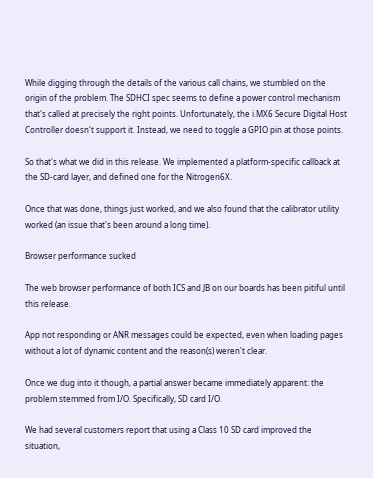While digging through the details of the various call chains, we stumbled on the origin of the problem. The SDHCI spec seems to define a power control mechanism that's called at precisely the right points. Unfortunately, the i.MX6 Secure Digital Host Controller doesn't support it. Instead, we need to toggle a GPIO pin at those points.

So that's what we did in this release. We implemented a platform-specific callback at the SD-card layer, and defined one for the Nitrogen6X.

Once that was done, things just worked, and we also found that the calibrator utility worked (an issue that's been around a long time).

Browser performance sucked

The web browser performance of both ICS and JB on our boards has been pitiful until this release.

App not responding or ANR messages could be expected, even when loading pages without a lot of dynamic content and the reason(s) weren't clear.

Once we dug into it though, a partial answer became immediately apparent: the problem stemmed from I/O. Specifically, SD card I/O.

We had several customers report that using a Class 10 SD card improved the situation,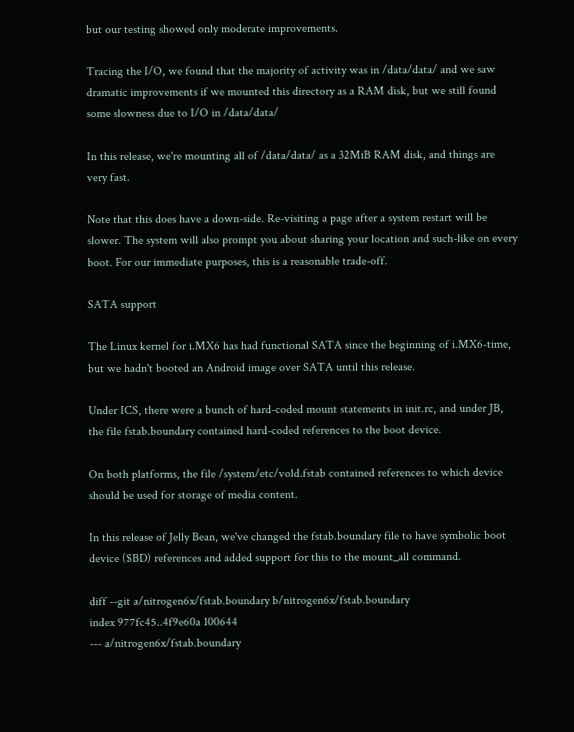but our testing showed only moderate improvements.

Tracing the I/O, we found that the majority of activity was in /data/data/ and we saw dramatic improvements if we mounted this directory as a RAM disk, but we still found some slowness due to I/O in /data/data/

In this release, we're mounting all of /data/data/ as a 32MiB RAM disk, and things are very fast.

Note that this does have a down-side. Re-visiting a page after a system restart will be slower. The system will also prompt you about sharing your location and such-like on every boot. For our immediate purposes, this is a reasonable trade-off.

SATA support

The Linux kernel for i.MX6 has had functional SATA since the beginning of i.MX6-time, but we hadn't booted an Android image over SATA until this release.

Under ICS, there were a bunch of hard-coded mount statements in init.rc, and under JB, the file fstab.boundary contained hard-coded references to the boot device.

On both platforms, the file /system/etc/vold.fstab contained references to which device should be used for storage of media content.

In this release of Jelly Bean, we've changed the fstab.boundary file to have symbolic boot device ($BD) references and added support for this to the mount_all command.

diff --git a/nitrogen6x/fstab.boundary b/nitrogen6x/fstab.boundary
index 977fc45..4f9e60a 100644
--- a/nitrogen6x/fstab.boundary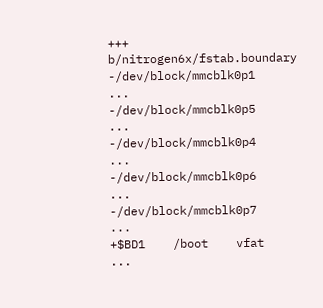+++ b/nitrogen6x/fstab.boundary
-/dev/block/mmcblk0p1    ...
-/dev/block/mmcblk0p5    ...
-/dev/block/mmcblk0p4    ...
-/dev/block/mmcblk0p6    ...
-/dev/block/mmcblk0p7    ...
+$BD1    /boot    vfat   ...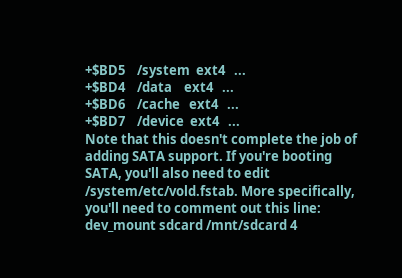+$BD5    /system  ext4   ...
+$BD4    /data    ext4   ...
+$BD6    /cache   ext4   ...
+$BD7    /device  ext4   ...
Note that this doesn't complete the job of adding SATA support. If you're booting SATA, you'll also need to edit /system/etc/vold.fstab. More specifically, you'll need to comment out this line: dev_mount sdcard /mnt/sdcard 4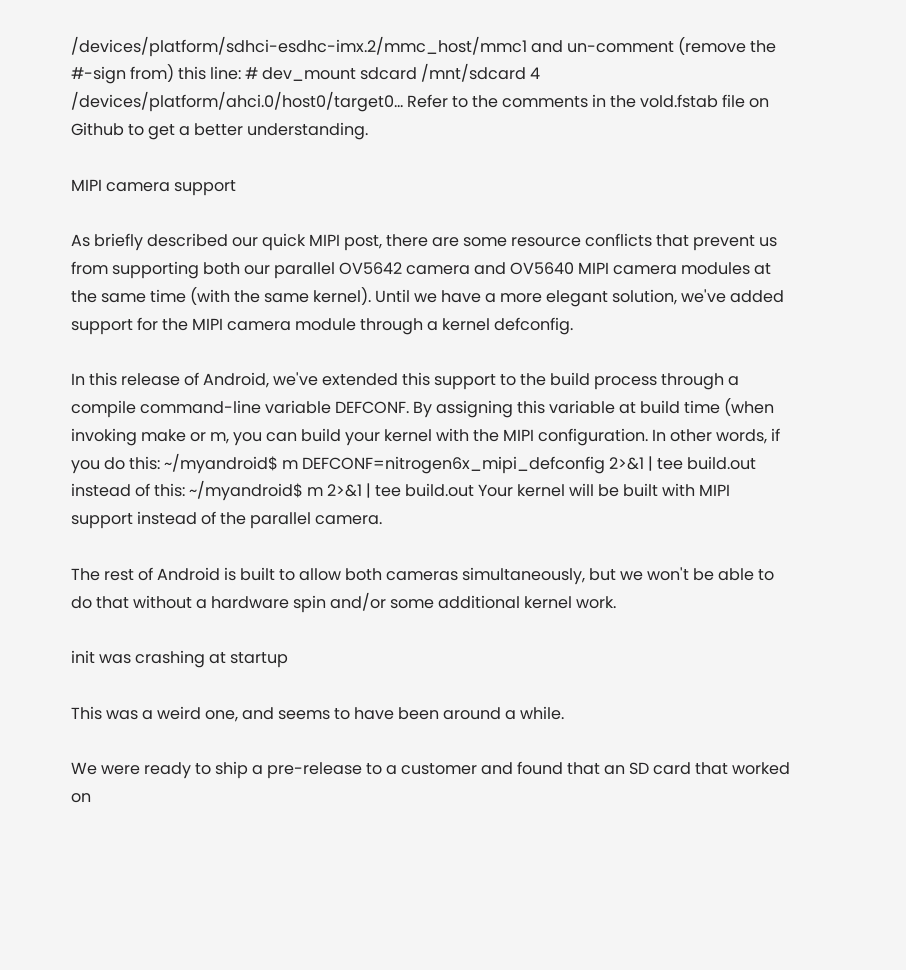/devices/platform/sdhci-esdhc-imx.2/mmc_host/mmc1 and un-comment (remove the #-sign from) this line: # dev_mount sdcard /mnt/sdcard 4 /devices/platform/ahci.0/host0/target0... Refer to the comments in the vold.fstab file on Github to get a better understanding.

MIPI camera support

As briefly described our quick MIPI post, there are some resource conflicts that prevent us from supporting both our parallel OV5642 camera and OV5640 MIPI camera modules at the same time (with the same kernel). Until we have a more elegant solution, we've added support for the MIPI camera module through a kernel defconfig.

In this release of Android, we've extended this support to the build process through a compile command-line variable DEFCONF. By assigning this variable at build time (when invoking make or m, you can build your kernel with the MIPI configuration. In other words, if you do this: ~/myandroid$ m DEFCONF=nitrogen6x_mipi_defconfig 2>&1 | tee build.out instead of this: ~/myandroid$ m 2>&1 | tee build.out Your kernel will be built with MIPI support instead of the parallel camera.

The rest of Android is built to allow both cameras simultaneously, but we won't be able to do that without a hardware spin and/or some additional kernel work.

init was crashing at startup

This was a weird one, and seems to have been around a while.

We were ready to ship a pre-release to a customer and found that an SD card that worked on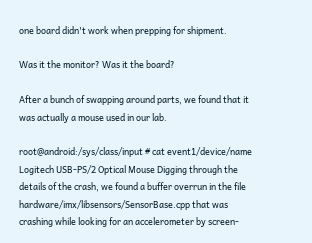one board didn't work when prepping for shipment.

Was it the monitor? Was it the board?

After a bunch of swapping around parts, we found that it was actually a mouse used in our lab.

root@android:/sys/class/input # cat event1/device/name Logitech USB-PS/2 Optical Mouse Digging through the details of the crash, we found a buffer overrun in the file hardware/imx/libsensors/SensorBase.cpp that was crashing while looking for an accelerometer by screen-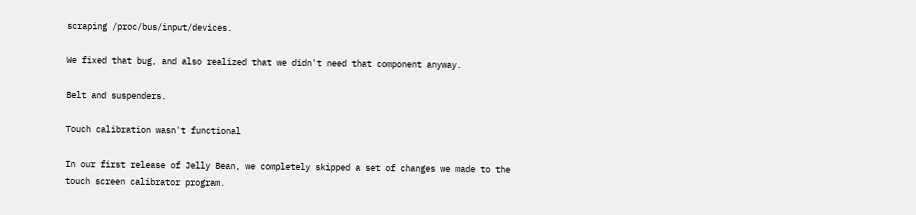scraping /proc/bus/input/devices.

We fixed that bug, and also realized that we didn't need that component anyway.

Belt and suspenders.

Touch calibration wasn't functional

In our first release of Jelly Bean, we completely skipped a set of changes we made to the touch screen calibrator program.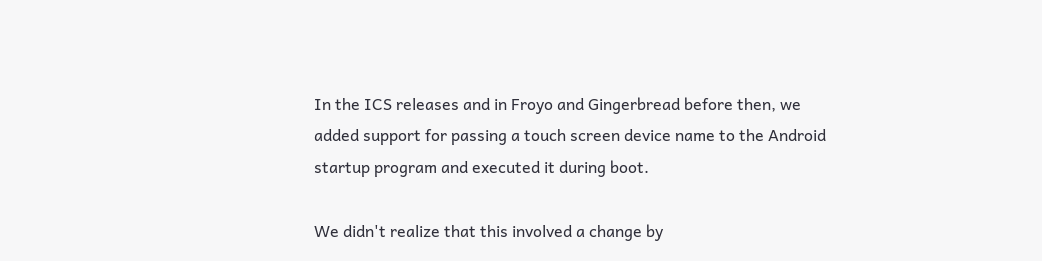In the ICS releases and in Froyo and Gingerbread before then, we added support for passing a touch screen device name to the Android startup program and executed it during boot.

We didn't realize that this involved a change by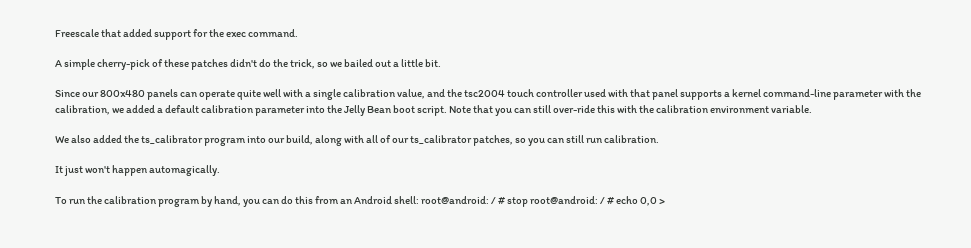Freescale that added support for the exec command.

A simple cherry-pick of these patches didn't do the trick, so we bailed out a little bit.

Since our 800x480 panels can operate quite well with a single calibration value, and the tsc2004 touch controller used with that panel supports a kernel command-line parameter with the calibration, we added a default calibration parameter into the Jelly Bean boot script. Note that you can still over-ride this with the calibration environment variable.

We also added the ts_calibrator program into our build, along with all of our ts_calibrator patches, so you can still run calibration.

It just won't happen automagically.

To run the calibration program by hand, you can do this from an Android shell: root@android: / # stop root@android: / # echo 0,0 >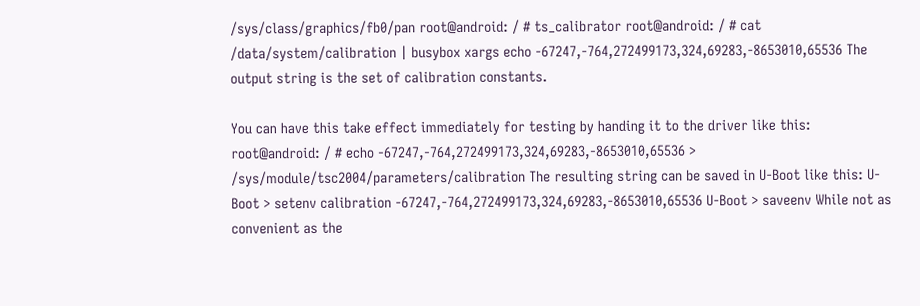/sys/class/graphics/fb0/pan root@android: / # ts_calibrator root@android: / # cat /data/system/calibration | busybox xargs echo -67247,-764,272499173,324,69283,-8653010,65536 The output string is the set of calibration constants.

You can have this take effect immediately for testing by handing it to the driver like this: root@android: / # echo -67247,-764,272499173,324,69283,-8653010,65536 > /sys/module/tsc2004/parameters/calibration The resulting string can be saved in U-Boot like this: U-Boot > setenv calibration -67247,-764,272499173,324,69283,-8653010,65536 U-Boot > saveenv While not as convenient as the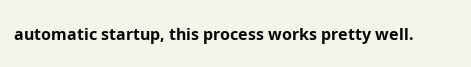automatic startup, this process works pretty well.